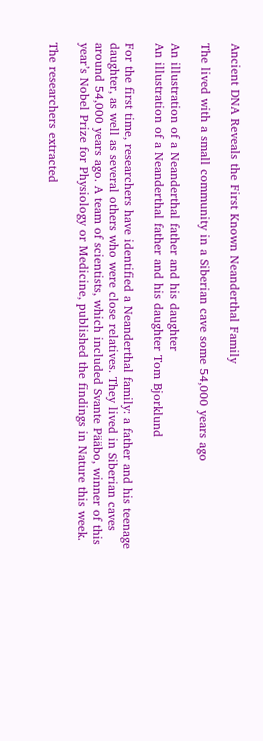Ancient DNA Reveals the First Known Neanderthal Family

The lived with a small community in a Siberian cave some 54,000 years ago

An illustration of a Neanderthal father and his daughter
An illustration of a Neanderthal father and his daughter Tom Bjorklund

For the first time, researchers have identified a Neanderthal family: a father and his teenage daughter, as well as several others who were close relatives. They lived in Siberian caves around 54,000 years ago. A team of scientists, which included Svante Pääbo, winner of this year’s Nobel Prize for Physiology or Medicine, published the findings in Nature this week.

The researchers extracted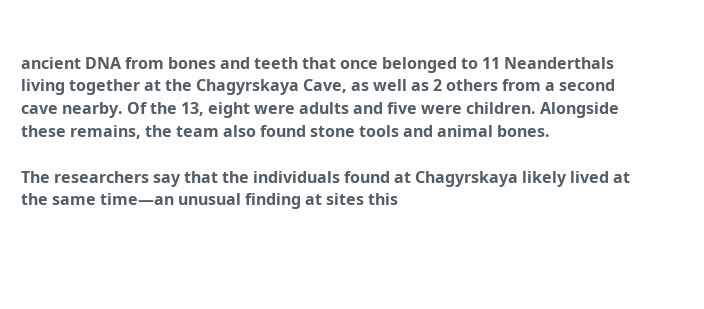ancient DNA from bones and teeth that once belonged to 11 Neanderthals living together at the Chagyrskaya Cave, as well as 2 others from a second cave nearby. Of the 13, eight were adults and five were children. Alongside these remains, the team also found stone tools and animal bones.

The researchers say that the individuals found at Chagyrskaya likely lived at the same time—an unusual finding at sites this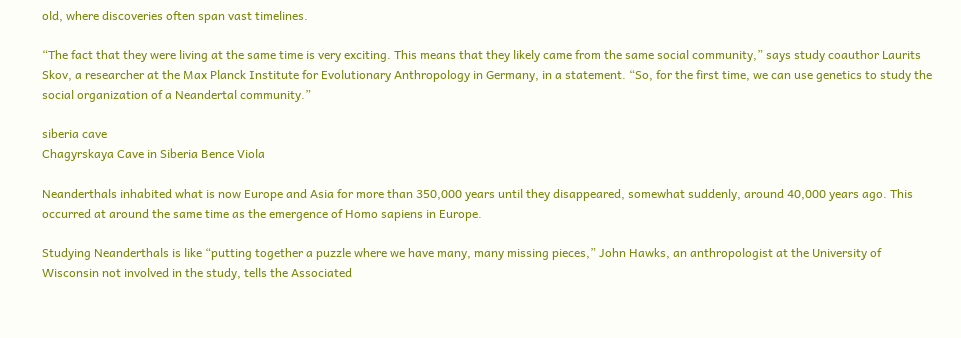old, where discoveries often span vast timelines.

“The fact that they were living at the same time is very exciting. This means that they likely came from the same social community,” says study coauthor Laurits Skov, a researcher at the Max Planck Institute for Evolutionary Anthropology in Germany, in a statement. “So, for the first time, we can use genetics to study the social organization of a Neandertal community.”

siberia cave
Chagyrskaya Cave in Siberia Bence Viola

Neanderthals inhabited what is now Europe and Asia for more than 350,000 years until they disappeared, somewhat suddenly, around 40,000 years ago. This occurred at around the same time as the emergence of Homo sapiens in Europe.

Studying Neanderthals is like “putting together a puzzle where we have many, many missing pieces,” John Hawks, an anthropologist at the University of Wisconsin not involved in the study, tells the Associated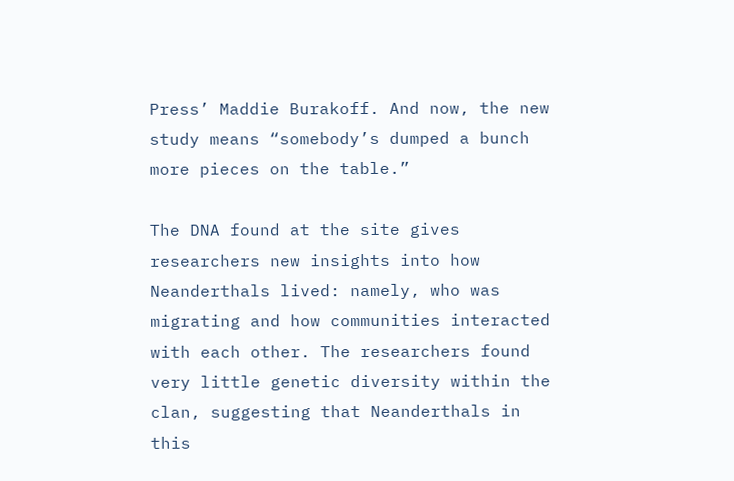Press’ Maddie Burakoff. And now, the new study means “somebody’s dumped a bunch more pieces on the table.”

The DNA found at the site gives researchers new insights into how Neanderthals lived: namely, who was migrating and how communities interacted with each other. The researchers found very little genetic diversity within the clan, suggesting that Neanderthals in this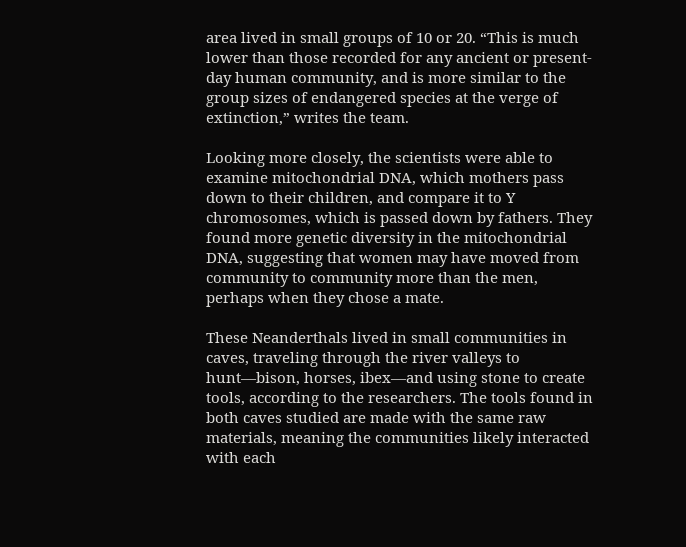area lived in small groups of 10 or 20. “This is much lower than those recorded for any ancient or present-day human community, and is more similar to the group sizes of endangered species at the verge of extinction,” writes the team.

Looking more closely, the scientists were able to examine mitochondrial DNA, which mothers pass down to their children, and compare it to Y chromosomes, which is passed down by fathers. They found more genetic diversity in the mitochondrial DNA, suggesting that women may have moved from community to community more than the men, perhaps when they chose a mate.

These Neanderthals lived in small communities in caves, traveling through the river valleys to hunt—bison, horses, ibex—and using stone to create tools, according to the researchers. The tools found in both caves studied are made with the same raw materials, meaning the communities likely interacted with each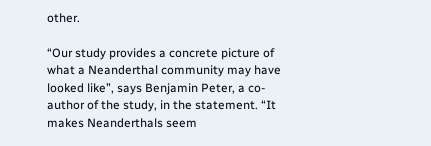other.

“Our study provides a concrete picture of what a Neanderthal community may have looked like”, says Benjamin Peter, a co-author of the study, in the statement. “It makes Neanderthals seem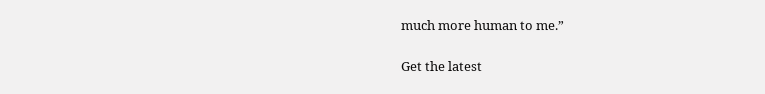much more human to me.”

Get the latest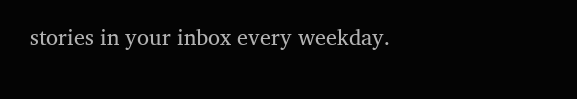stories in your inbox every weekday.